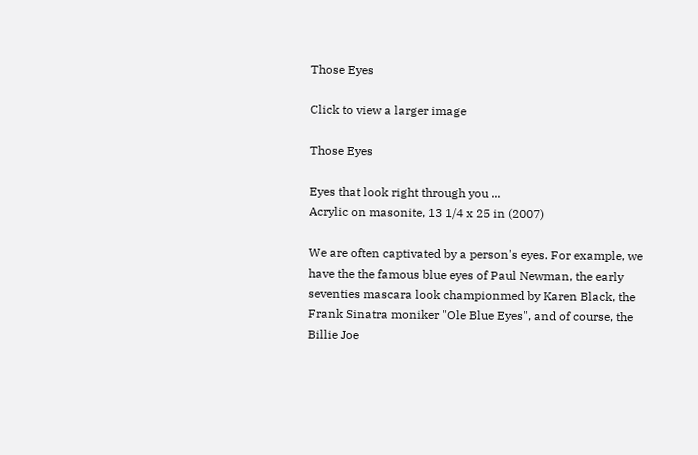Those Eyes

Click to view a larger image

Those Eyes

Eyes that look right through you ...
Acrylic on masonite, 13 1/4 x 25 in (2007)

We are often captivated by a person's eyes. For example, we have the the famous blue eyes of Paul Newman, the early seventies mascara look championmed by Karen Black, the Frank Sinatra moniker "Ole Blue Eyes", and of course, the Billie Joe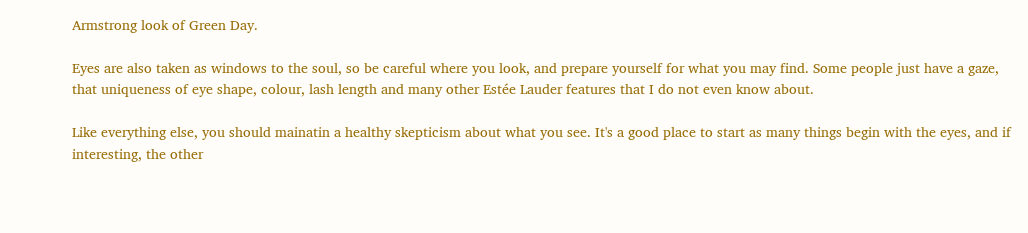Armstrong look of Green Day.

Eyes are also taken as windows to the soul, so be careful where you look, and prepare yourself for what you may find. Some people just have a gaze, that uniqueness of eye shape, colour, lash length and many other Estée Lauder features that I do not even know about.

Like everything else, you should mainatin a healthy skepticism about what you see. It's a good place to start as many things begin with the eyes, and if interesting, the other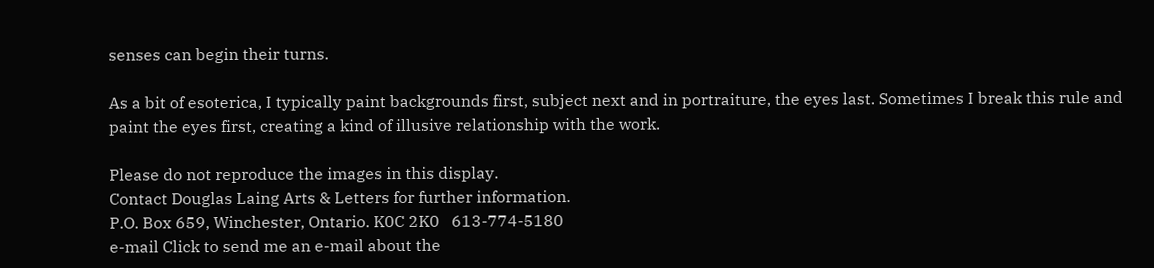senses can begin their turns.

As a bit of esoterica, I typically paint backgrounds first, subject next and in portraiture, the eyes last. Sometimes I break this rule and paint the eyes first, creating a kind of illusive relationship with the work.

Please do not reproduce the images in this display.
Contact Douglas Laing Arts & Letters for further information.
P.O. Box 659, Winchester, Ontario. K0C 2K0   613-774-5180
e-mail Click to send me an e-mail about the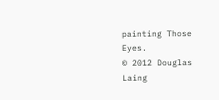painting Those Eyes.
© 2012 Douglas Laing